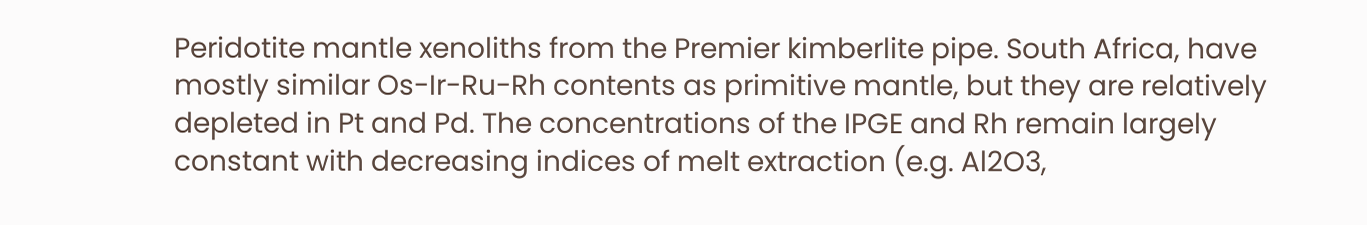Peridotite mantle xenoliths from the Premier kimberlite pipe. South Africa, have mostly similar Os-Ir-Ru-Rh contents as primitive mantle, but they are relatively depleted in Pt and Pd. The concentrations of the IPGE and Rh remain largely constant with decreasing indices of melt extraction (e.g. Al2O3,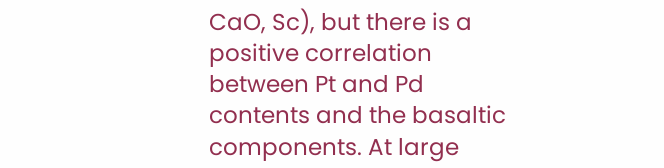CaO, Sc), but there is a positive correlation between Pt and Pd contents and the basaltic components. At large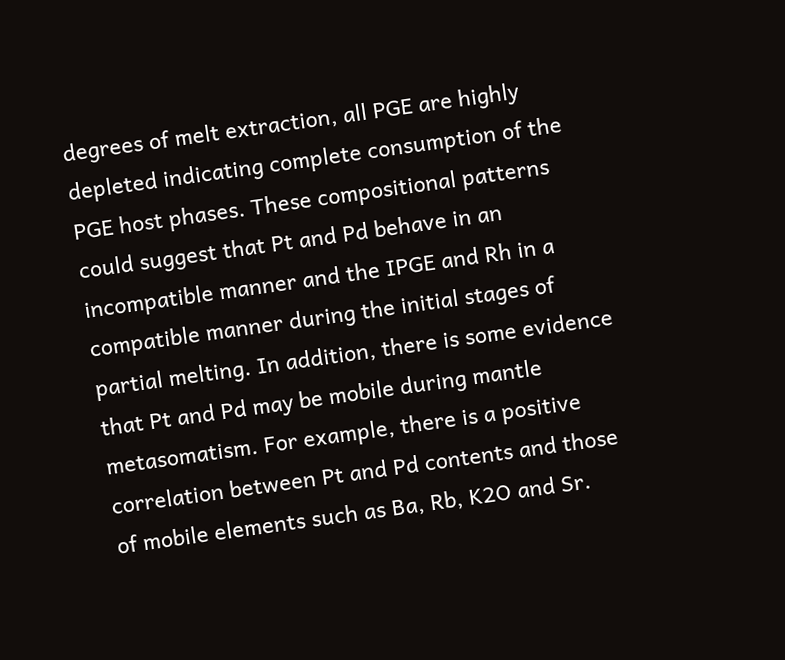degrees of melt extraction, all PGE are highly depleted indicating complete consumption of the PGE host phases. These compositional patterns could suggest that Pt and Pd behave in an incompatible manner and the IPGE and Rh in a compatible manner during the initial stages of partial melting. In addition, there is some evidence that Pt and Pd may be mobile during mantle metasomatism. For example, there is a positive correlation between Pt and Pd contents and those of mobile elements such as Ba, Rb, K2O and Sr.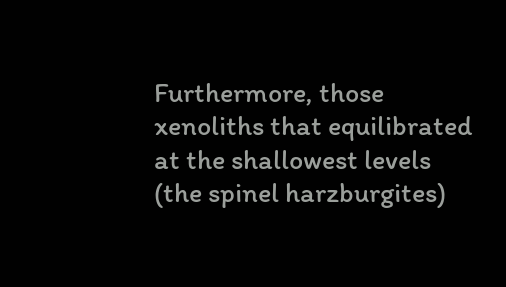Furthermore, those xenoliths that equilibrated at the shallowest levels (the spinel harzburgites)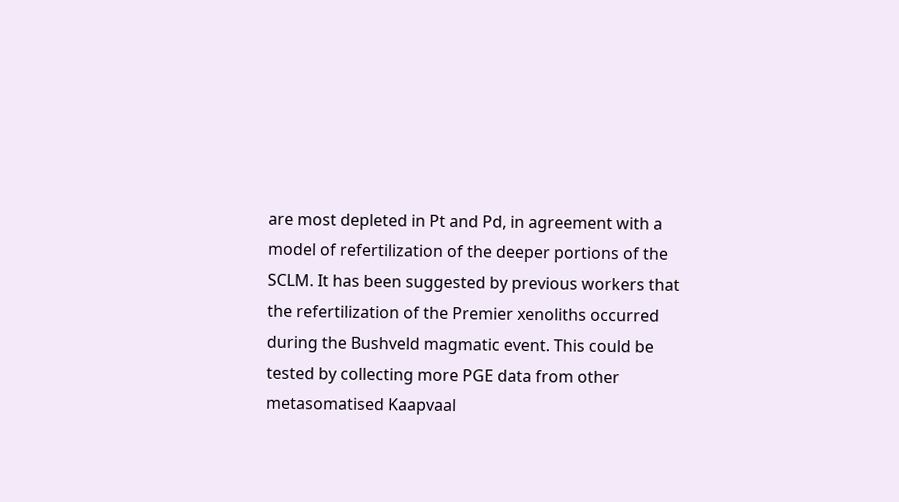are most depleted in Pt and Pd, in agreement with a model of refertilization of the deeper portions of the SCLM. It has been suggested by previous workers that the refertilization of the Premier xenoliths occurred during the Bushveld magmatic event. This could be tested by collecting more PGE data from other metasomatised Kaapvaal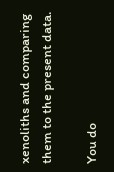xenoliths and comparing them to the present data.

You do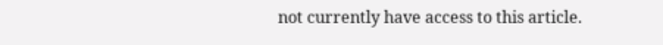not currently have access to this article.